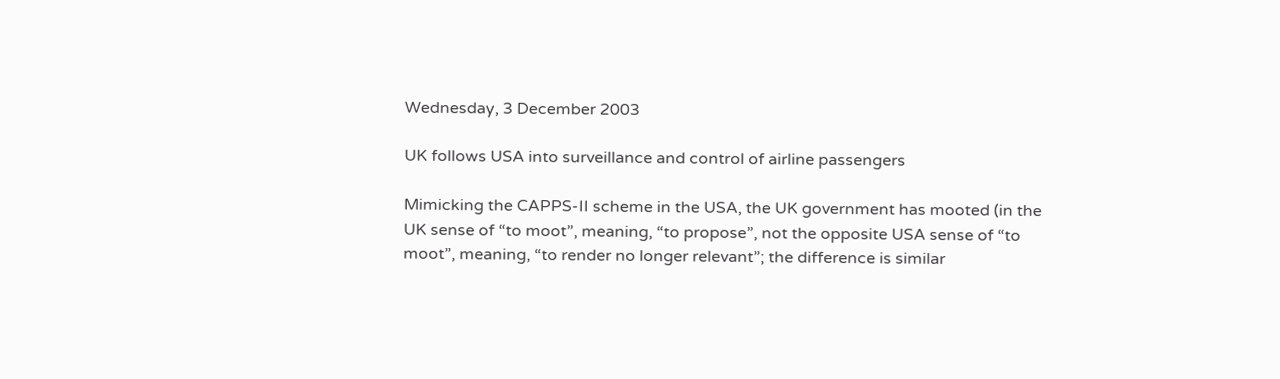Wednesday, 3 December 2003

UK follows USA into surveillance and control of airline passengers

Mimicking the CAPPS-II scheme in the USA, the UK government has mooted (in the UK sense of “to moot”, meaning, “to propose”, not the opposite USA sense of “to moot”, meaning, “to render no longer relevant”; the difference is similar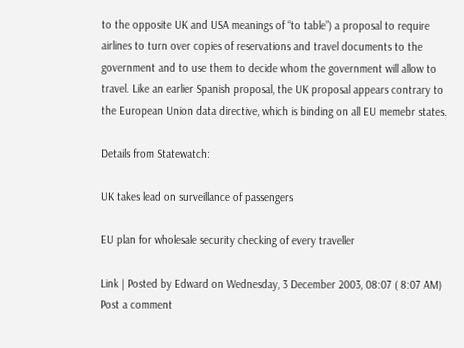to the opposite UK and USA meanings of “to table”) a proposal to require airlines to turn over copies of reservations and travel documents to the government and to use them to decide whom the government will allow to travel. Like an earlier Spanish proposal, the UK proposal appears contrary to the European Union data directive, which is binding on all EU memebr states.

Details from Statewatch:

UK takes lead on surveillance of passengers

EU plan for wholesale security checking of every traveller

Link | Posted by Edward on Wednesday, 3 December 2003, 08:07 ( 8:07 AM)
Post a comment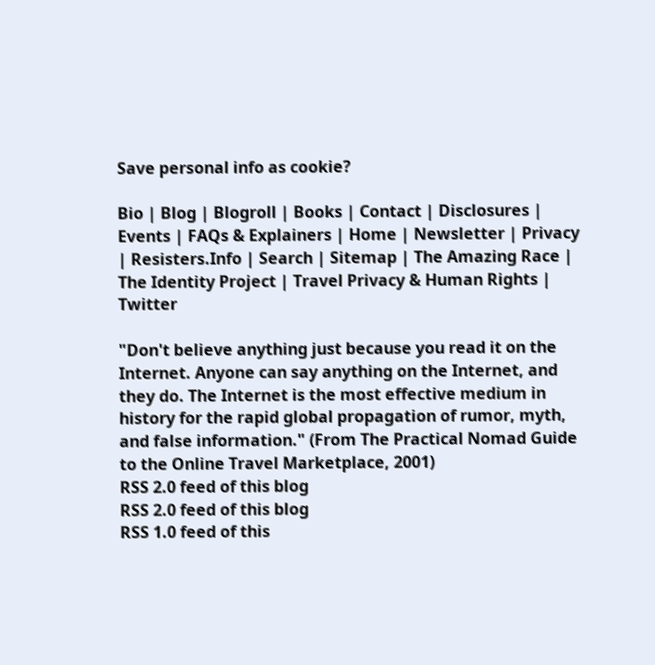Save personal info as cookie?

Bio | Blog | Blogroll | Books | Contact | Disclosures | Events | FAQs & Explainers | Home | Newsletter | Privacy | Resisters.Info | Search | Sitemap | The Amazing Race | The Identity Project | Travel Privacy & Human Rights | Twitter

"Don't believe anything just because you read it on the Internet. Anyone can say anything on the Internet, and they do. The Internet is the most effective medium in history for the rapid global propagation of rumor, myth, and false information." (From The Practical Nomad Guide to the Online Travel Marketplace, 2001)
RSS 2.0 feed of this blog
RSS 2.0 feed of this blog
RSS 1.0 feed of this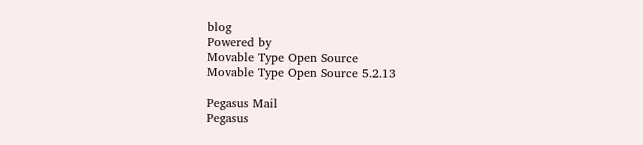blog
Powered by
Movable Type Open Source
Movable Type Open Source 5.2.13

Pegasus Mail
Pegasus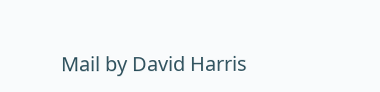Mail by David Harris